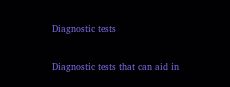Diagnostic tests

Diagnostic tests that can aid in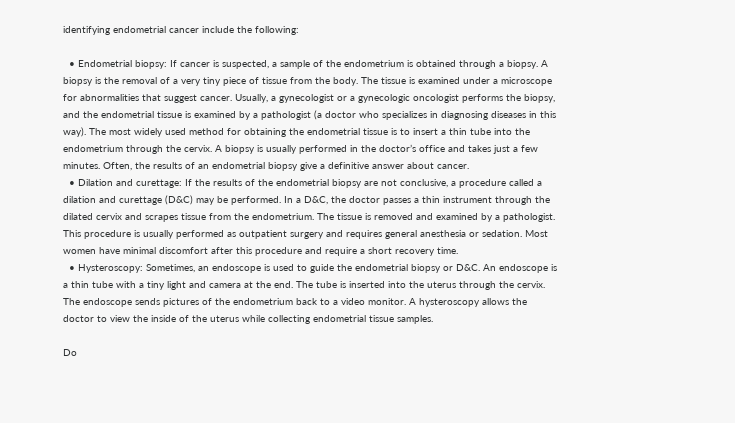identifying endometrial cancer include the following:

  • Endometrial biopsy: If cancer is suspected, a sample of the endometrium is obtained through a biopsy. A biopsy is the removal of a very tiny piece of tissue from the body. The tissue is examined under a microscope for abnormalities that suggest cancer. Usually, a gynecologist or a gynecologic oncologist performs the biopsy, and the endometrial tissue is examined by a pathologist (a doctor who specializes in diagnosing diseases in this way). The most widely used method for obtaining the endometrial tissue is to insert a thin tube into the endometrium through the cervix. A biopsy is usually performed in the doctor’s office and takes just a few minutes. Often, the results of an endometrial biopsy give a definitive answer about cancer.
  • Dilation and curettage: If the results of the endometrial biopsy are not conclusive, a procedure called a dilation and curettage (D&C) may be performed. In a D&C, the doctor passes a thin instrument through the dilated cervix and scrapes tissue from the endometrium. The tissue is removed and examined by a pathologist. This procedure is usually performed as outpatient surgery and requires general anesthesia or sedation. Most women have minimal discomfort after this procedure and require a short recovery time.
  • Hysteroscopy: Sometimes, an endoscope is used to guide the endometrial biopsy or D&C. An endoscope is a thin tube with a tiny light and camera at the end. The tube is inserted into the uterus through the cervix. The endoscope sends pictures of the endometrium back to a video monitor. A hysteroscopy allows the doctor to view the inside of the uterus while collecting endometrial tissue samples.

Do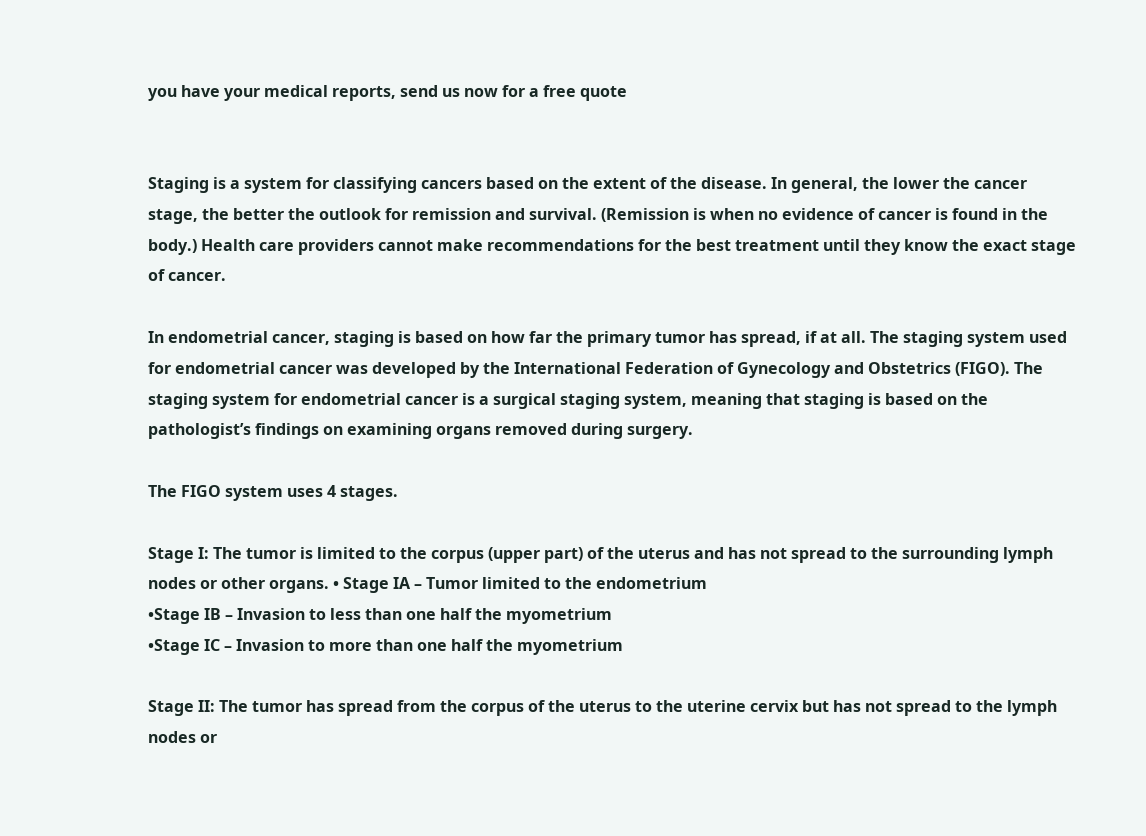you have your medical reports, send us now for a free quote


Staging is a system for classifying cancers based on the extent of the disease. In general, the lower the cancer stage, the better the outlook for remission and survival. (Remission is when no evidence of cancer is found in the body.) Health care providers cannot make recommendations for the best treatment until they know the exact stage of cancer.

In endometrial cancer, staging is based on how far the primary tumor has spread, if at all. The staging system used for endometrial cancer was developed by the International Federation of Gynecology and Obstetrics (FIGO). The staging system for endometrial cancer is a surgical staging system, meaning that staging is based on the pathologist’s findings on examining organs removed during surgery.

The FIGO system uses 4 stages.

Stage I: The tumor is limited to the corpus (upper part) of the uterus and has not spread to the surrounding lymph nodes or other organs. • Stage IA – Tumor limited to the endometrium
•Stage IB – Invasion to less than one half the myometrium
•Stage IC – Invasion to more than one half the myometrium

Stage II: The tumor has spread from the corpus of the uterus to the uterine cervix but has not spread to the lymph nodes or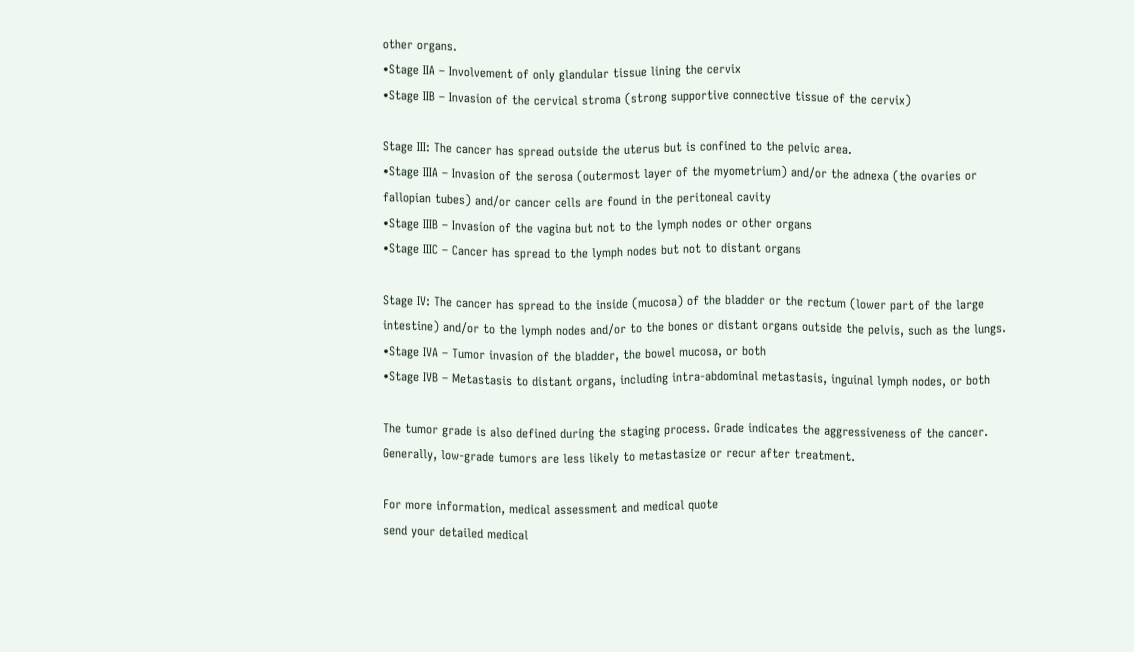other organs.
•Stage IIA – Involvement of only glandular tissue lining the cervix
•Stage IIB – Invasion of the cervical stroma (strong supportive connective tissue of the cervix)

Stage III: The cancer has spread outside the uterus but is confined to the pelvic area.
•Stage IIIA – Invasion of the serosa (outermost layer of the myometrium) and/or the adnexa (the ovaries or fallopian tubes) and/or cancer cells are found in the peritoneal cavity
•Stage IIIB – Invasion of the vagina but not to the lymph nodes or other organs
•Stage IIIC – Cancer has spread to the lymph nodes but not to distant organs

Stage IV: The cancer has spread to the inside (mucosa) of the bladder or the rectum (lower part of the large intestine) and/or to the lymph nodes and/or to the bones or distant organs outside the pelvis, such as the lungs.
•Stage IVA – Tumor invasion of the bladder, the bowel mucosa, or both
•Stage IVB – Metastasis to distant organs, including intra-abdominal metastasis, inguinal lymph nodes, or both

The tumor grade is also defined during the staging process. Grade indicates the aggressiveness of the cancer. Generally, low-grade tumors are less likely to metastasize or recur after treatment.

For more information, medical assessment and medical quote
send your detailed medical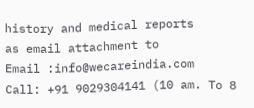history and medical reports
as email attachment to
Email :info@wecareindia.com
Call: +91 9029304141 (10 am. To 8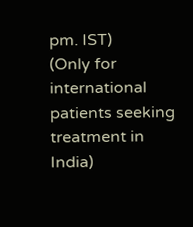pm. IST)
(Only for international patients seeking treatment in India)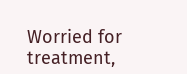Worried for treatment,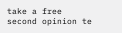take a free second opinion te